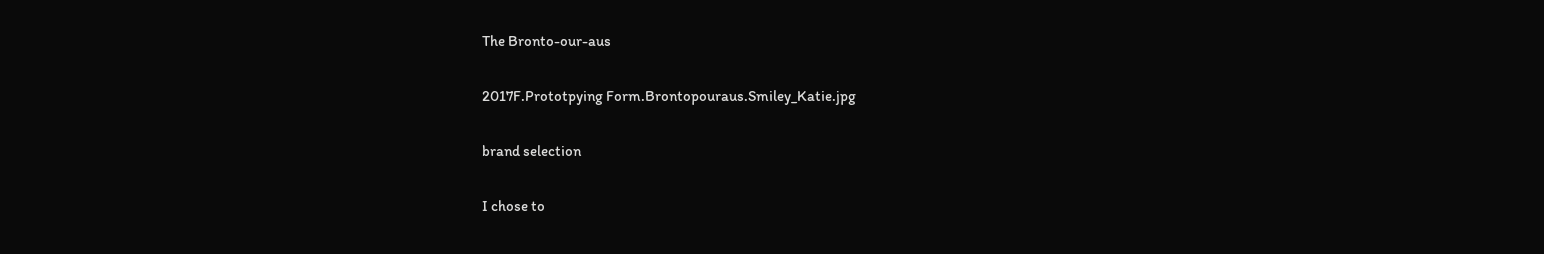The Bronto-our-aus

2017F.Prototpying Form.Brontopouraus.Smiley_Katie.jpg

brand selection

I chose to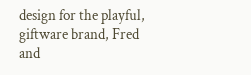design for the playful, giftware brand, Fred and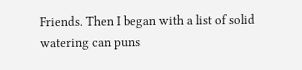Friends. Then I began with a list of solid watering can puns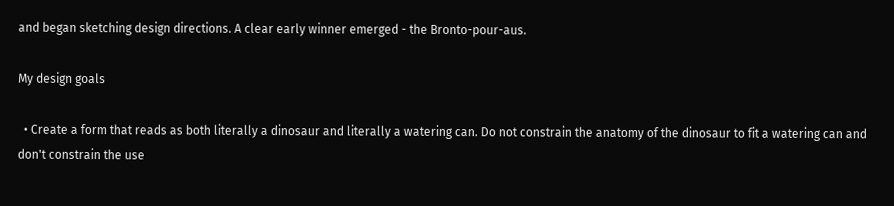and began sketching design directions. A clear early winner emerged - the Bronto-pour-aus.

My design goals

  • Create a form that reads as both literally a dinosaur and literally a watering can. Do not constrain the anatomy of the dinosaur to fit a watering can and don't constrain the use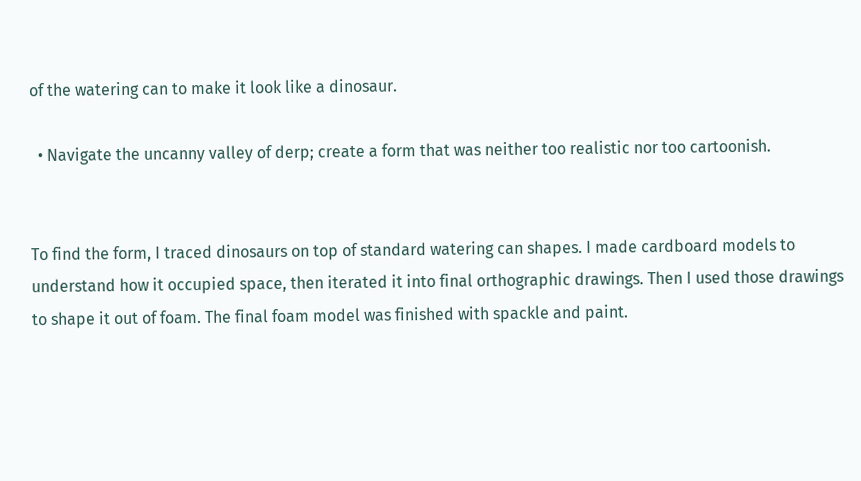of the watering can to make it look like a dinosaur.

  • Navigate the uncanny valley of derp; create a form that was neither too realistic nor too cartoonish.


To find the form, I traced dinosaurs on top of standard watering can shapes. I made cardboard models to understand how it occupied space, then iterated it into final orthographic drawings. Then I used those drawings to shape it out of foam. The final foam model was finished with spackle and paint.